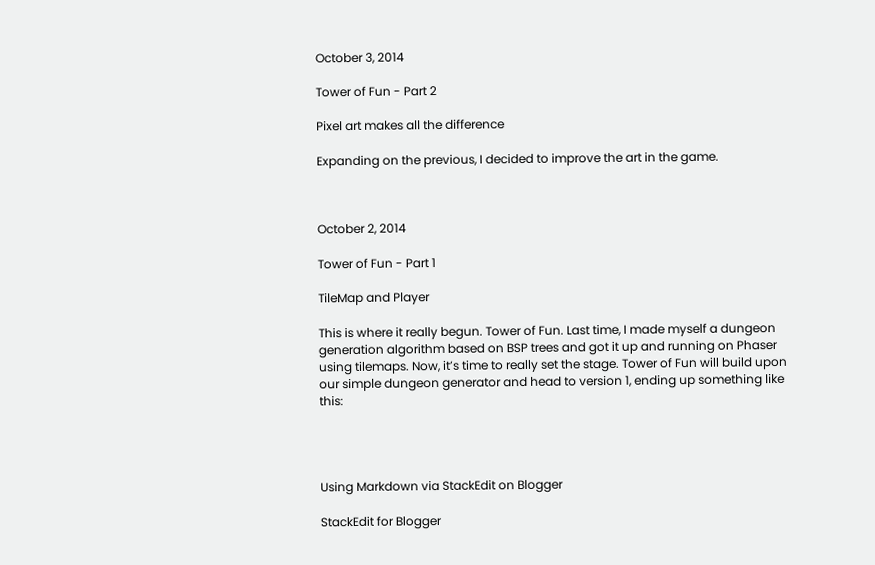October 3, 2014

Tower of Fun - Part 2

Pixel art makes all the difference

Expanding on the previous, I decided to improve the art in the game.



October 2, 2014

Tower of Fun - Part 1

TileMap and Player

This is where it really begun. Tower of Fun. Last time, I made myself a dungeon generation algorithm based on BSP trees and got it up and running on Phaser using tilemaps. Now, it’s time to really set the stage. Tower of Fun will build upon our simple dungeon generator and head to version 1, ending up something like this:




Using Markdown via StackEdit on Blogger

StackEdit for Blogger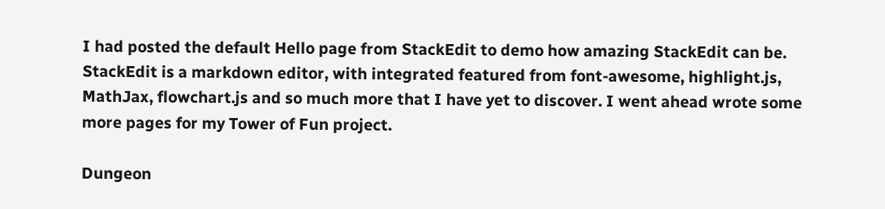I had posted the default Hello page from StackEdit to demo how amazing StackEdit can be. StackEdit is a markdown editor, with integrated featured from font-awesome, highlight.js, MathJax, flowchart.js and so much more that I have yet to discover. I went ahead wrote some more pages for my Tower of Fun project.

Dungeon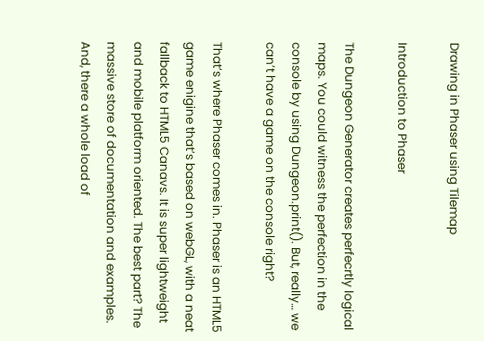Drawing in Phaser using Tilemap

Introduction to Phaser

The Dungeon Generator creates perfecrtly logical maps. You could witness the perfection in the console by using Dungeon.print(). But, really… we can’t have a game on the console right?

That’s where Phaser comes in. Phaser is an HTML5 game enigine that’s based on webGL, with a neat fallback to HTML5 Canavs. It is super lightweight and mobile platform oriented. The best part? The massive store of documentation and examples. And, there a whole load of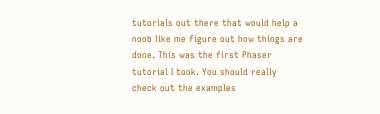tutorials out there that would help a noob like me figure out how things are done. This was the first Phaser tutorial I took. You should really check out the examples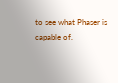to see what Phaser is capable of.